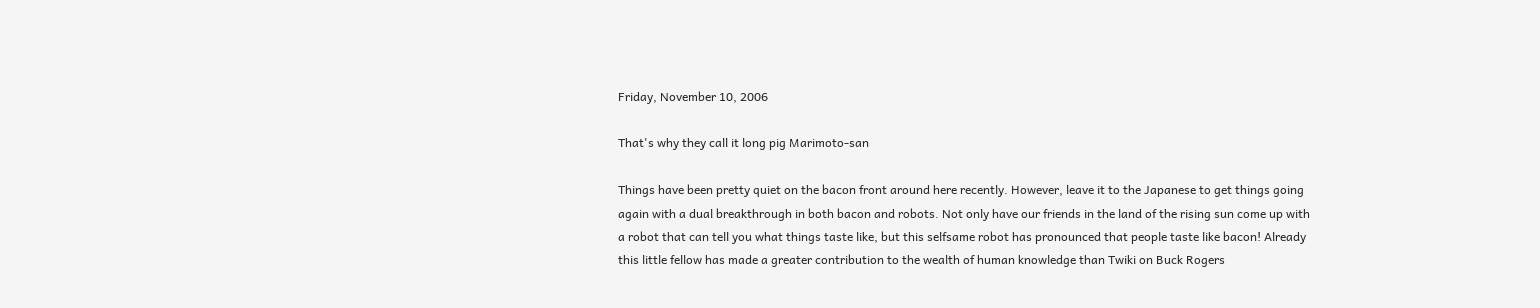Friday, November 10, 2006

That's why they call it long pig Marimoto-san

Things have been pretty quiet on the bacon front around here recently. However, leave it to the Japanese to get things going again with a dual breakthrough in both bacon and robots. Not only have our friends in the land of the rising sun come up with a robot that can tell you what things taste like, but this selfsame robot has pronounced that people taste like bacon! Already this little fellow has made a greater contribution to the wealth of human knowledge than Twiki on Buck Rogers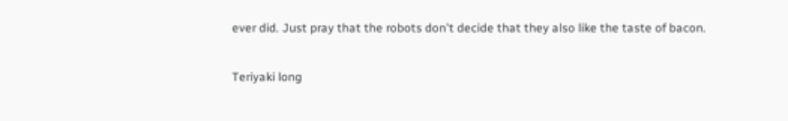ever did. Just pray that the robots don't decide that they also like the taste of bacon.

Teriyaki long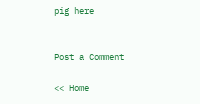pig here


Post a Comment

<< Home